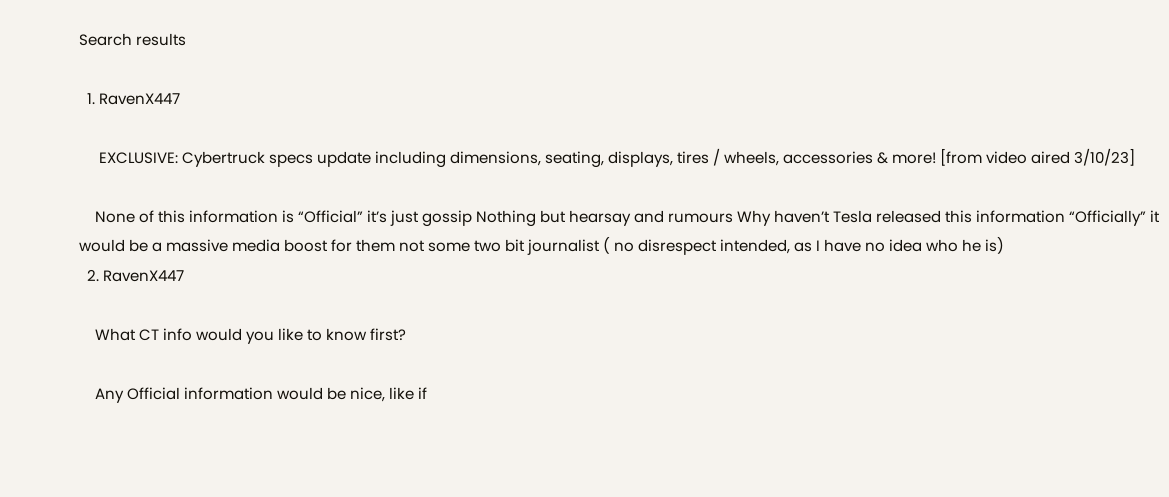Search results

  1. RavenX447

     EXCLUSIVE: Cybertruck specs update including dimensions, seating, displays, tires / wheels, accessories & more! [from video aired 3/10/23]

    None of this information is “Official” it’s just gossip Nothing but hearsay and rumours Why haven’t Tesla released this information “Officially” it would be a massive media boost for them not some two bit journalist ( no disrespect intended, as I have no idea who he is)
  2. RavenX447

    What CT info would you like to know first?

    Any Official information would be nice, like if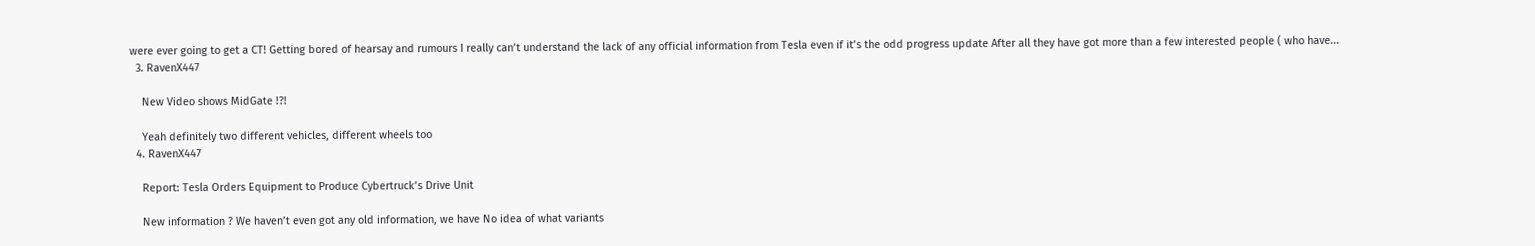were ever going to get a CT! Getting bored of hearsay and rumours I really can’t understand the lack of any official information from Tesla even if it’s the odd progress update After all they have got more than a few interested people ( who have...
  3. RavenX447

    New Video shows MidGate !?!

    Yeah definitely two different vehicles, different wheels too
  4. RavenX447

    Report: Tesla Orders Equipment to Produce Cybertruck’s Drive Unit

    New information ? We haven’t even got any old information, we have No idea of what variants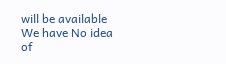will be available We have No idea of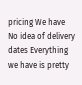pricing We have No idea of delivery dates Everything we have is pretty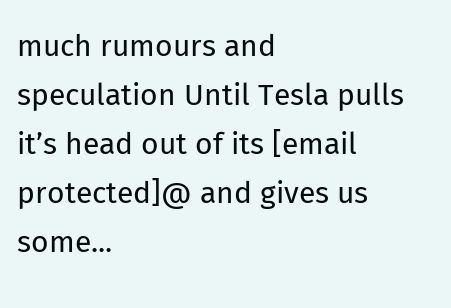much rumours and speculation Until Tesla pulls it’s head out of its [email protected]@ and gives us some...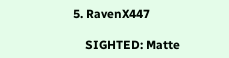5. RavenX447

    SIGHTED: Matte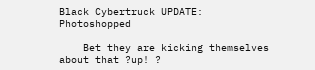Black Cybertruck UPDATE: Photoshopped

    Bet they are kicking themselves about that ?up! ?